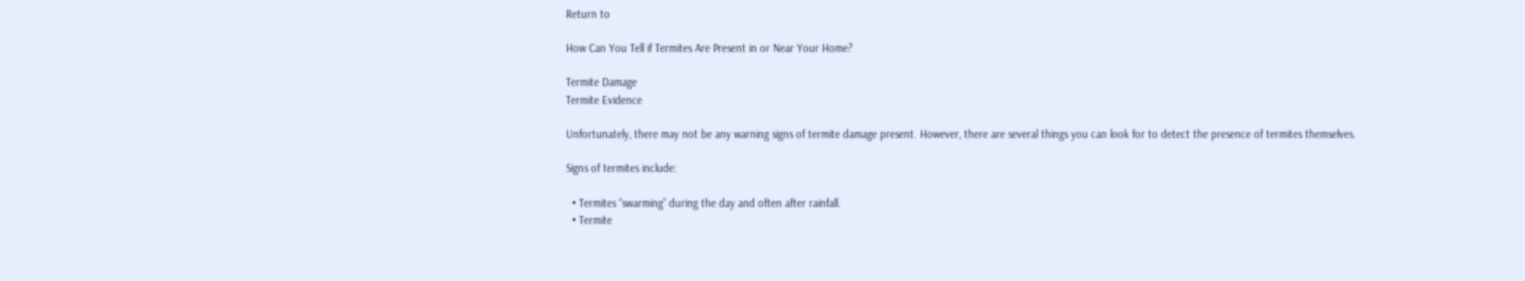Return to

How Can You Tell if Termites Are Present in or Near Your Home?

Termite Damage
Termite Evidence

Unfortunately, there may not be any warning signs of termite damage present. However, there are several things you can look for to detect the presence of termites themselves.

Signs of termites include:

  • Termites “swarming” during the day and often after rainfall.
  • Termite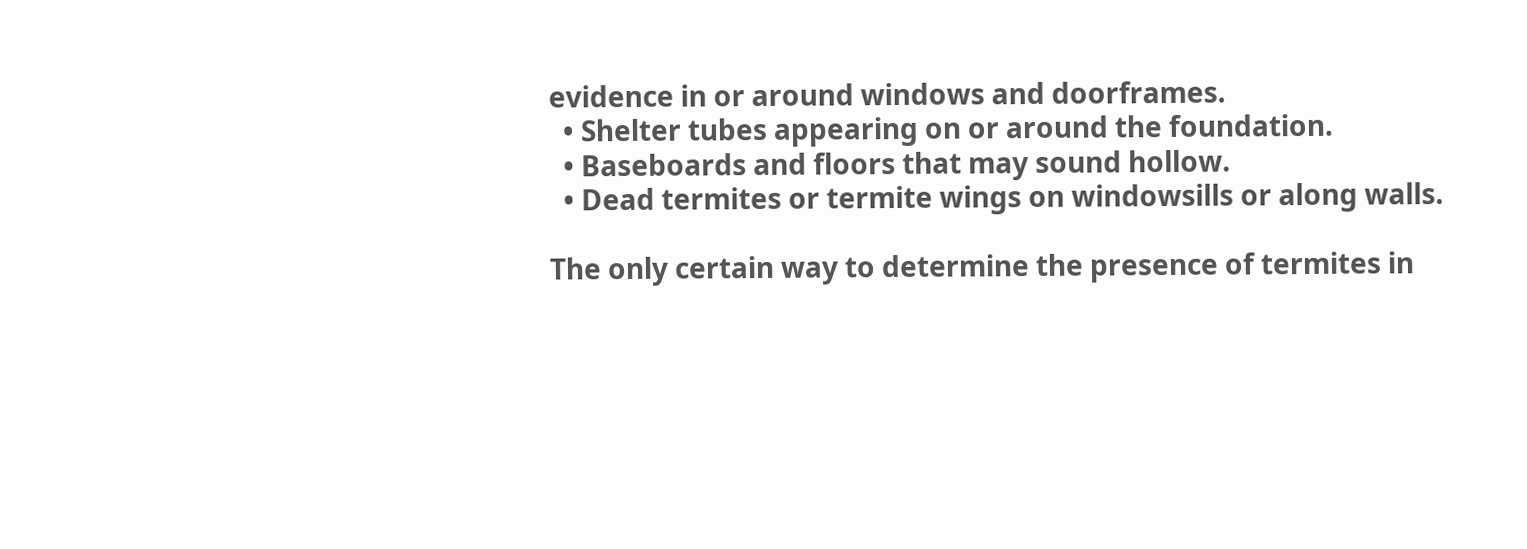evidence in or around windows and doorframes.
  • Shelter tubes appearing on or around the foundation.
  • Baseboards and floors that may sound hollow.
  • Dead termites or termite wings on windowsills or along walls.

The only certain way to determine the presence of termites in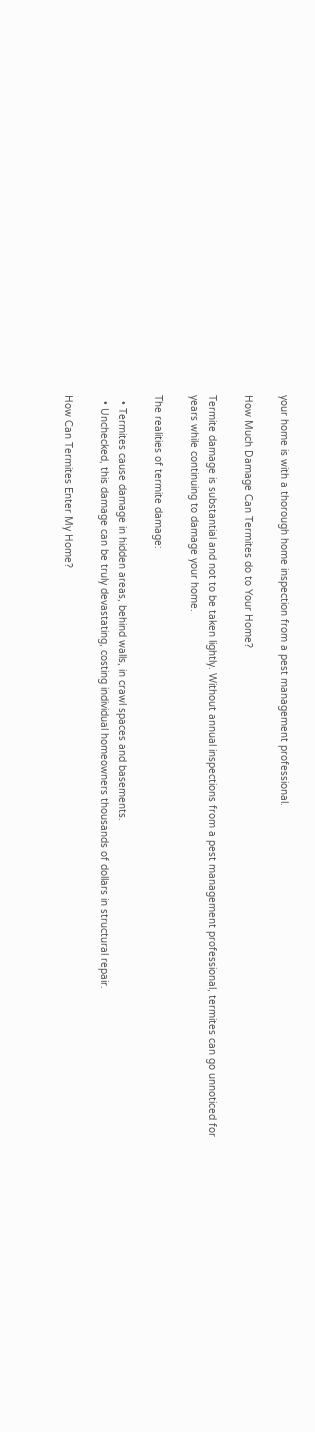your home is with a thorough home inspection from a pest management professional.

How Much Damage Can Termites do to Your Home?

Termite damage is substantial and not to be taken lightly. Without annual inspections from a pest management professional, termites can go unnoticed for years while continuing to damage your home.

The realities of termite damage:

  • Termites cause damage in hidden areas, behind walls, in crawl spaces and basements.
  • Unchecked, this damage can be truly devastating, costing individual homeowners thousands of dollars in structural repair.

How Can Termites Enter My Home?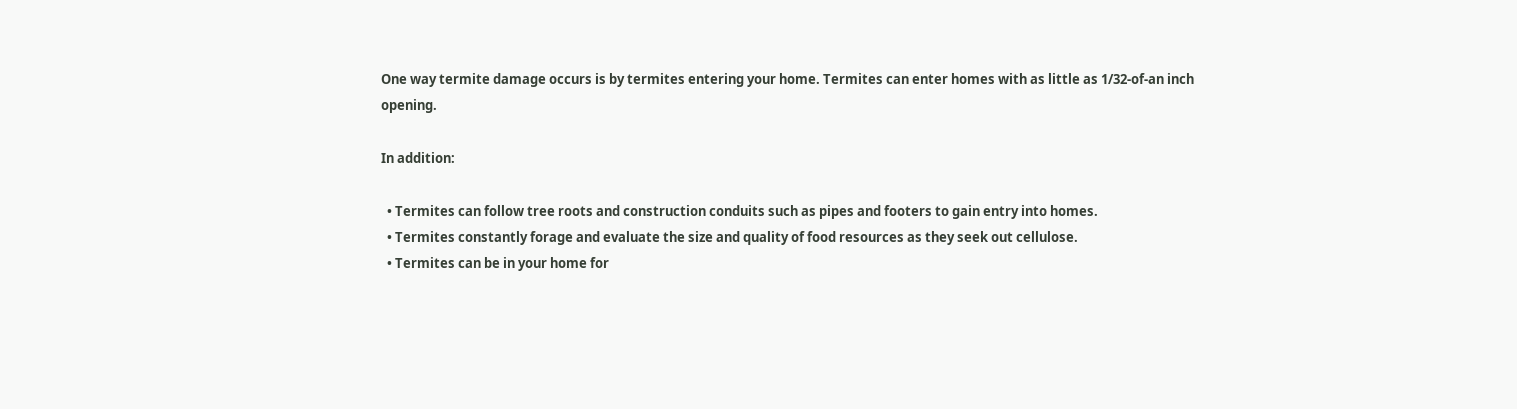One way termite damage occurs is by termites entering your home. Termites can enter homes with as little as 1/32-of-an inch opening.

In addition:

  • Termites can follow tree roots and construction conduits such as pipes and footers to gain entry into homes.
  • Termites constantly forage and evaluate the size and quality of food resources as they seek out cellulose.
  • Termites can be in your home for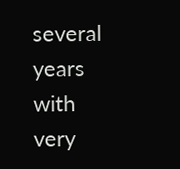several years with very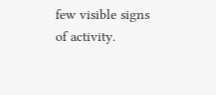few visible signs of activity.